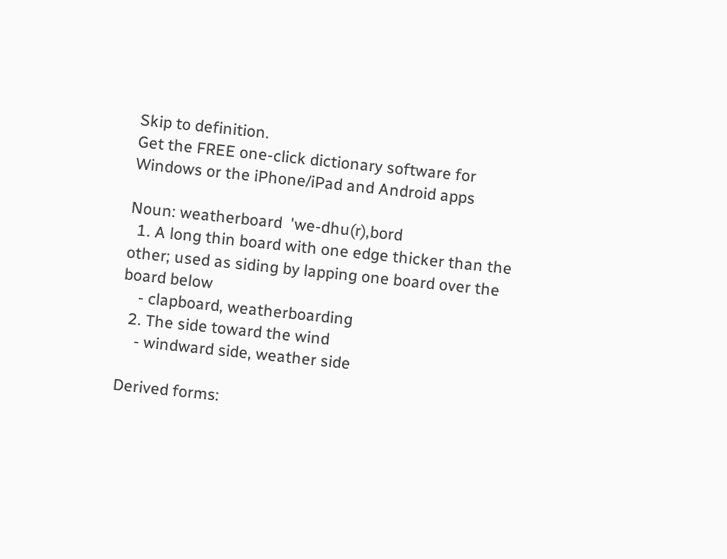Skip to definition.
Get the FREE one-click dictionary software for Windows or the iPhone/iPad and Android apps

Noun: weatherboard  'we-dhu(r),bord
  1. A long thin board with one edge thicker than the other; used as siding by lapping one board over the board below
    - clapboard, weatherboarding
  2. The side toward the wind
    - windward side, weather side

Derived forms: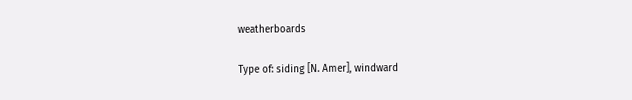weatherboards

Type of: siding [N. Amer], windward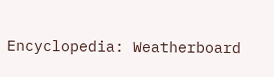Encyclopedia: Weatherboard